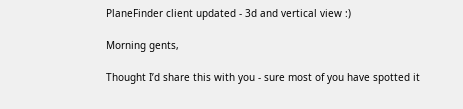PlaneFinder client updated - 3d and vertical view :)

Morning gents,

Thought I’d share this with you - sure most of you have spotted it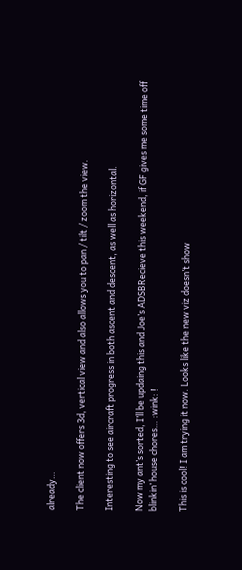already…

The client now offers 3d, vertical view and also allows you to pan / tilt / zoom the view.

Interesting to see aircraft progress in both ascent and descent, as well as horizontal.

Now my ant’s sorted, I’ll be updaing this and Joe’s ADSBRecieve this weekend, if GF gives me some time off blinkin’ house chores… :wink: !

This is cool! I am trying it now. Looks like the new viz doesn’t show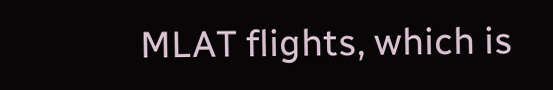MLAT flights, which is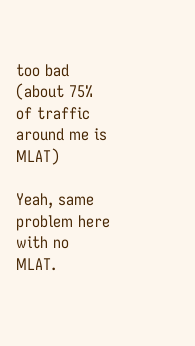too bad (about 75% of traffic around me is MLAT)

Yeah, same problem here with no MLAT.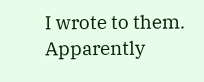I wrote to them. Apparently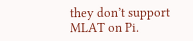they don’t support MLAT on Pi.